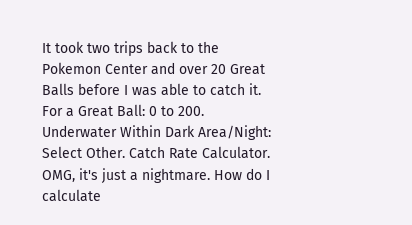It took two trips back to the Pokemon Center and over 20 Great Balls before I was able to catch it. For a Great Ball: 0 to 200. Underwater Within Dark Area/Night: Select Other. Catch Rate Calculator. OMG, it's just a nightmare. How do I calculate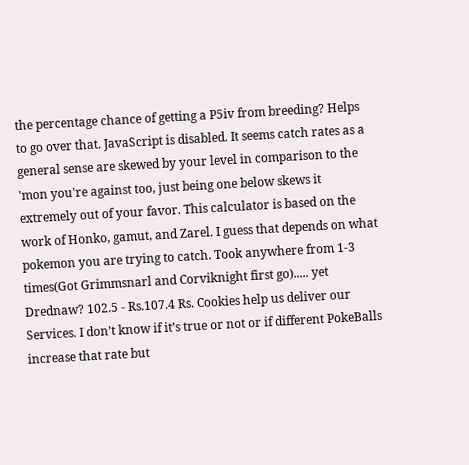the percentage chance of getting a P5iv from breeding? Helps to go over that. JavaScript is disabled. It seems catch rates as a general sense are skewed by your level in comparison to the 'mon you're against too, just being one below skews it extremely out of your favor. This calculator is based on the work of Honko, gamut, and Zarel. I guess that depends on what pokemon you are trying to catch. Took anywhere from 1-3 times(Got Grimmsnarl and Corviknight first go)..... yet Drednaw? 102.5 - Rs.107.4 Rs. Cookies help us deliver our Services. I don’t know if it’s true or not or if different PokeBalls increase that rate but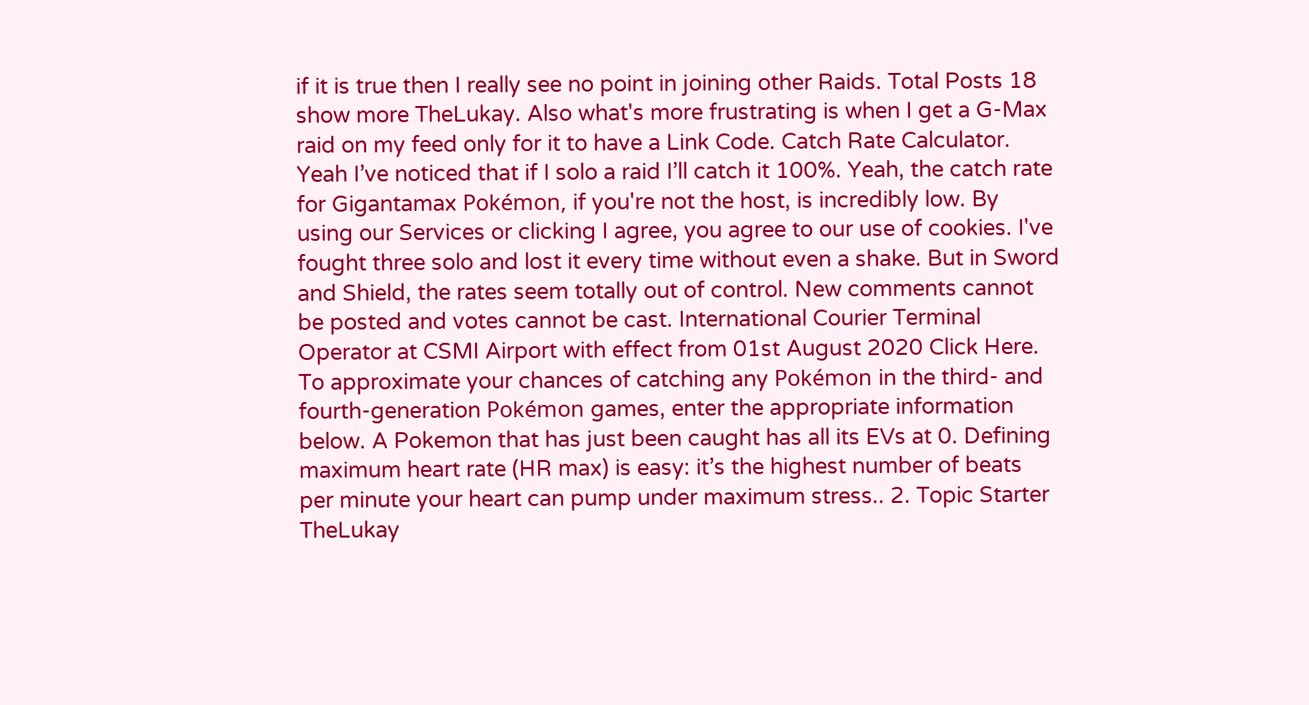if it is true then I really see no point in joining other Raids. Total Posts 18 show more TheLukay. Also what's more frustrating is when I get a G-Max raid on my feed only for it to have a Link Code. Catch Rate Calculator. Yeah I’ve noticed that if I solo a raid I’ll catch it 100%. Yeah, the catch rate for Gigantamax Pokémon, if you're not the host, is incredibly low. By using our Services or clicking I agree, you agree to our use of cookies. I've fought three solo and lost it every time without even a shake. But in Sword and Shield, the rates seem totally out of control. New comments cannot be posted and votes cannot be cast. International Courier Terminal Operator at CSMI Airport with effect from 01st August 2020 Click Here. To approximate your chances of catching any Pokémon in the third- and fourth-generation Pokémon games, enter the appropriate information below. A Pokemon that has just been caught has all its EVs at 0. Defining maximum heart rate (HR max) is easy: it’s the highest number of beats per minute your heart can pump under maximum stress.. 2. Topic Starter TheLukay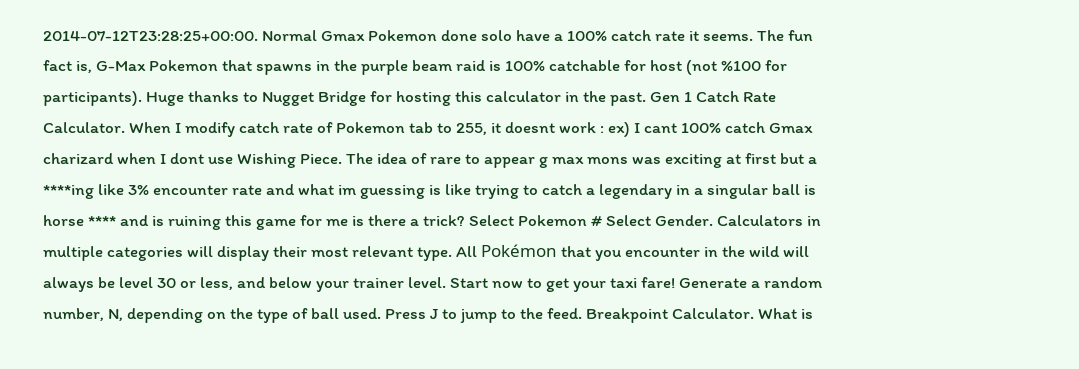2014-07-12T23:28:25+00:00. Normal Gmax Pokemon done solo have a 100% catch rate it seems. The fun fact is, G-Max Pokemon that spawns in the purple beam raid is 100% catchable for host (not %100 for participants). Huge thanks to Nugget Bridge for hosting this calculator in the past. Gen 1 Catch Rate Calculator. When I modify catch rate of Pokemon tab to 255, it doesnt work : ex) I cant 100% catch Gmax charizard when I dont use Wishing Piece. The idea of rare to appear g max mons was exciting at first but a ****ing like 3% encounter rate and what im guessing is like trying to catch a legendary in a singular ball is horse **** and is ruining this game for me is there a trick? Select Pokemon # Select Gender. Calculators in multiple categories will display their most relevant type. All Pokémon that you encounter in the wild will always be level 30 or less, and below your trainer level. Start now to get your taxi fare! Generate a random number, N, depending on the type of ball used. Press J to jump to the feed. Breakpoint Calculator. What is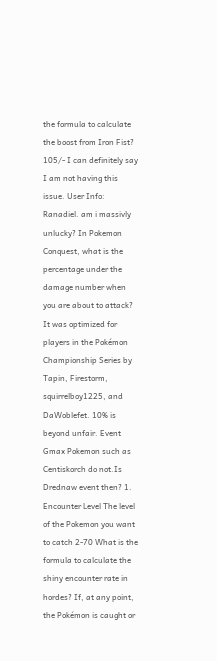the formula to calculate the boost from Iron Fist? 105/- I can definitely say I am not having this issue. User Info: Ranadiel. am i massivly unlucky? In Pokemon Conquest, what is the percentage under the damage number when you are about to attack? It was optimized for players in the Pokémon Championship Series by Tapin, Firestorm, squirrelboy1225, and DaWoblefet. 10% is beyond unfair. Event Gmax Pokemon such as Centiskorch do not.Is Drednaw event then? 1. Encounter Level The level of the Pokemon you want to catch 2-70 What is the formula to calculate the shiny encounter rate in hordes? If, at any point, the Pokémon is caught or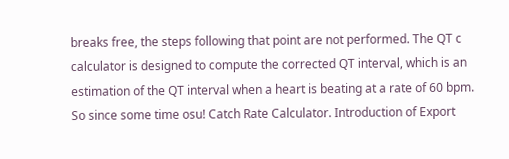breaks free, the steps following that point are not performed. The QT c calculator is designed to compute the corrected QT interval, which is an estimation of the QT interval when a heart is beating at a rate of 60 bpm. So since some time osu! Catch Rate Calculator. Introduction of Export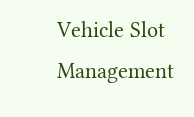Vehicle Slot Management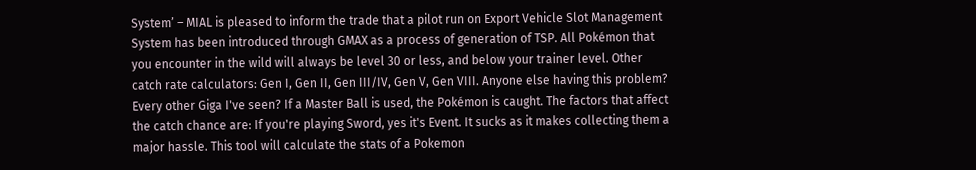System’ – MIAL is pleased to inform the trade that a pilot run on Export Vehicle Slot Management System has been introduced through GMAX as a process of generation of TSP. All Pokémon that you encounter in the wild will always be level 30 or less, and below your trainer level. Other catch rate calculators: Gen I, Gen II, Gen III/IV, Gen V, Gen VIII. Anyone else having this problem? Every other Giga I've seen? If a Master Ball is used, the Pokémon is caught. The factors that affect the catch chance are: If you're playing Sword, yes it's Event. It sucks as it makes collecting them a major hassle. This tool will calculate the stats of a Pokemon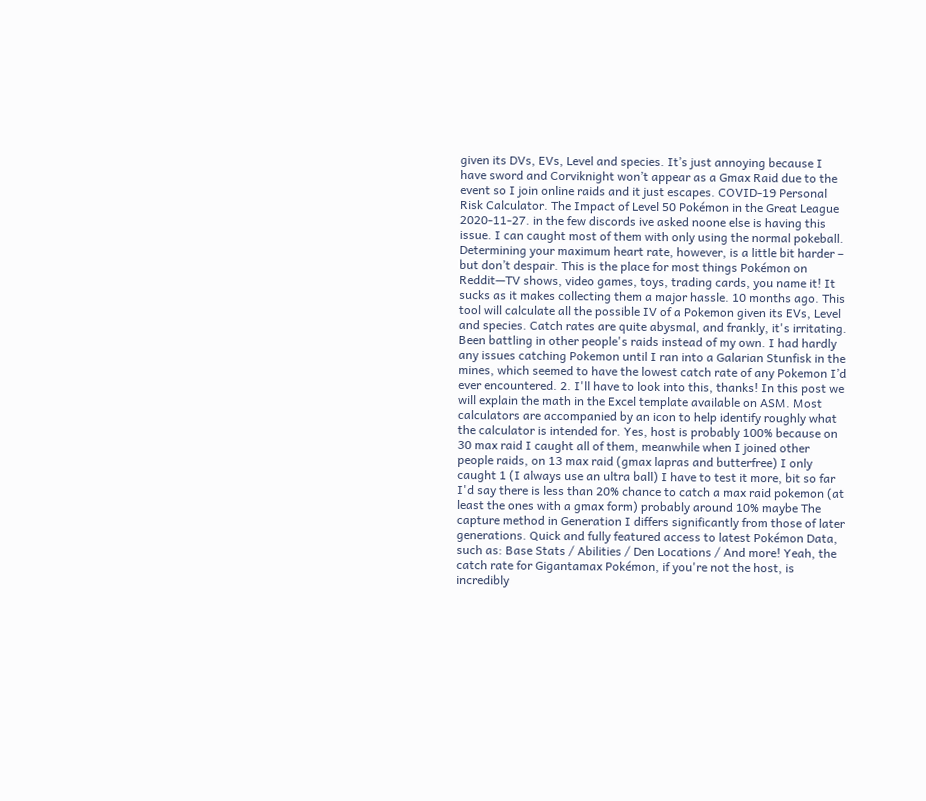given its DVs, EVs, Level and species. It’s just annoying because I have sword and Corviknight won’t appear as a Gmax Raid due to the event so I join online raids and it just escapes. COVID-19 Personal Risk Calculator. The Impact of Level 50 Pokémon in the Great League 2020-11-27. in the few discords ive asked noone else is having this issue. I can caught most of them with only using the normal pokeball. Determining your maximum heart rate, however, is a little bit harder – but don’t despair. This is the place for most things Pokémon on Reddit—TV shows, video games, toys, trading cards, you name it! It sucks as it makes collecting them a major hassle. 10 months ago. This tool will calculate all the possible IV of a Pokemon given its EVs, Level and species. Catch rates are quite abysmal, and frankly, it's irritating. Been battling in other people's raids instead of my own. I had hardly any issues catching Pokemon until I ran into a Galarian Stunfisk in the mines, which seemed to have the lowest catch rate of any Pokemon I’d ever encountered. 2. I'll have to look into this, thanks! In this post we will explain the math in the Excel template available on ASM. Most calculators are accompanied by an icon to help identify roughly what the calculator is intended for. Yes, host is probably 100% because on 30 max raid I caught all of them, meanwhile when I joined other people raids, on 13 max raid (gmax lapras and butterfree) I only caught 1 (I always use an ultra ball) I have to test it more, bit so far I'd say there is less than 20% chance to catch a max raid pokemon (at least the ones with a gmax form) probably around 10% maybe The capture method in Generation I differs significantly from those of later generations. Quick and fully featured access to latest Pokémon Data, such as: Base Stats / Abilities / Den Locations / And more! Yeah, the catch rate for Gigantamax Pokémon, if you're not the host, is incredibly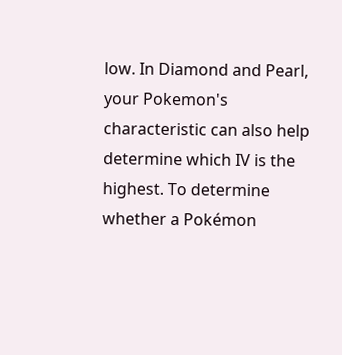low. In Diamond and Pearl, your Pokemon's characteristic can also help determine which IV is the highest. To determine whether a Pokémon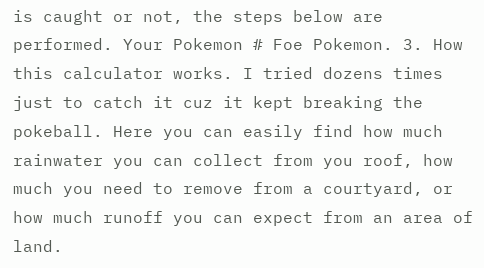is caught or not, the steps below are performed. Your Pokemon # Foe Pokemon. 3. How this calculator works. I tried dozens times just to catch it cuz it kept breaking the pokeball. Here you can easily find how much rainwater you can collect from you roof, how much you need to remove from a courtyard, or how much runoff you can expect from an area of land.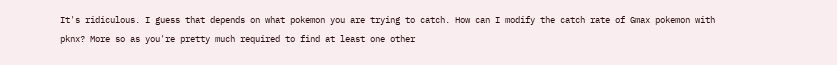It's ridiculous. I guess that depends on what pokemon you are trying to catch. How can I modify the catch rate of Gmax pokemon with pknx? More so as you're pretty much required to find at least one other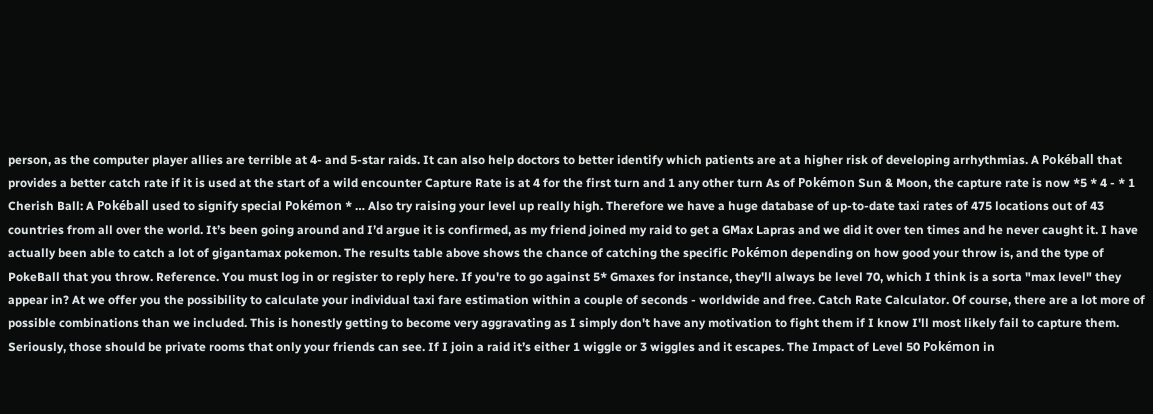person, as the computer player allies are terrible at 4- and 5-star raids. It can also help doctors to better identify which patients are at a higher risk of developing arrhythmias. A Pokéball that provides a better catch rate if it is used at the start of a wild encounter Capture Rate is at 4 for the first turn and 1 any other turn As of Pokémon Sun & Moon, the capture rate is now *5 * 4 - * 1 Cherish Ball: A Pokéball used to signify special Pokémon * … Also try raising your level up really high. Therefore we have a huge database of up-to-date taxi rates of 475 locations out of 43 countries from all over the world. It’s been going around and I’d argue it is confirmed, as my friend joined my raid to get a GMax Lapras and we did it over ten times and he never caught it. I have actually been able to catch a lot of gigantamax pokemon. The results table above shows the chance of catching the specific Pokémon depending on how good your throw is, and the type of PokeBall that you throw. Reference. You must log in or register to reply here. If you're to go against 5* Gmaxes for instance, they'll always be level 70, which I think is a sorta "max level" they appear in? At we offer you the possibility to calculate your individual taxi fare estimation within a couple of seconds - worldwide and free. Catch Rate Calculator. Of course, there are a lot more of possible combinations than we included. This is honestly getting to become very aggravating as I simply don't have any motivation to fight them if I know I'll most likely fail to capture them. Seriously, those should be private rooms that only your friends can see. If I join a raid it’s either 1 wiggle or 3 wiggles and it escapes. The Impact of Level 50 Pokémon in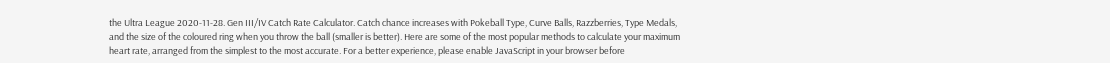the Ultra League 2020-11-28. Gen III/IV Catch Rate Calculator. Catch chance increases with Pokeball Type, Curve Balls, Razzberries, Type Medals, and the size of the coloured ring when you throw the ball (smaller is better). Here are some of the most popular methods to calculate your maximum heart rate, arranged from the simplest to the most accurate. For a better experience, please enable JavaScript in your browser before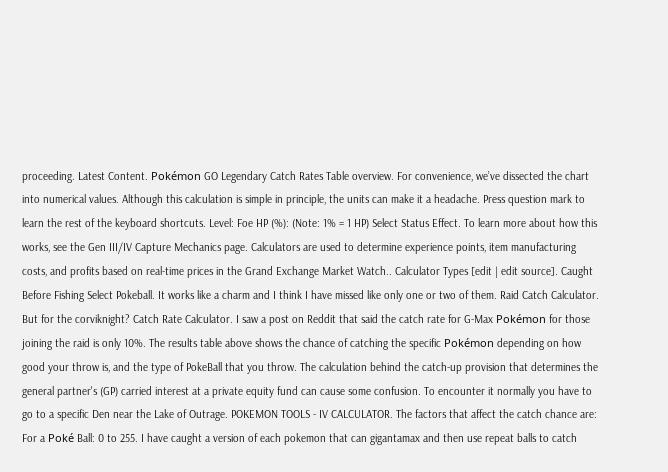proceeding. Latest Content. Pokémon GO Legendary Catch Rates Table overview. For convenience, we’ve dissected the chart into numerical values. Although this calculation is simple in principle, the units can make it a headache. Press question mark to learn the rest of the keyboard shortcuts. Level: Foe HP (%): (Note: 1% = 1 HP) Select Status Effect. To learn more about how this works, see the Gen III/IV Capture Mechanics page. Calculators are used to determine experience points, item manufacturing costs, and profits based on real-time prices in the Grand Exchange Market Watch.. Calculator Types [edit | edit source]. Caught Before Fishing Select Pokeball. It works like a charm and I think I have missed like only one or two of them. Raid Catch Calculator. But for the corviknight? Catch Rate Calculator. I saw a post on Reddit that said the catch rate for G-Max Pokémon for those joining the raid is only 10%. The results table above shows the chance of catching the specific Pokémon depending on how good your throw is, and the type of PokeBall that you throw. The calculation behind the catch-up provision that determines the general partner's (GP) carried interest at a private equity fund can cause some confusion. To encounter it normally you have to go to a specific Den near the Lake of Outrage. POKEMON TOOLS - IV CALCULATOR. The factors that affect the catch chance are: For a Poké Ball: 0 to 255. I have caught a version of each pokemon that can gigantamax and then use repeat balls to catch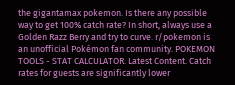the gigantamax pokemon. Is there any possible way to get 100% catch rate? In short, always use a Golden Razz Berry and try to curve. r/pokemon is an unofficial Pokémon fan community. POKEMON TOOLS - STAT CALCULATOR. Latest Content. Catch rates for guests are significantly lower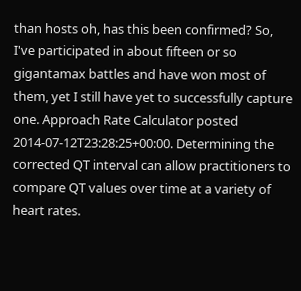than hosts oh, has this been confirmed? So, I've participated in about fifteen or so gigantamax battles and have won most of them, yet I still have yet to successfully capture one. Approach Rate Calculator posted 2014-07-12T23:28:25+00:00. Determining the corrected QT interval can allow practitioners to compare QT values over time at a variety of heart rates.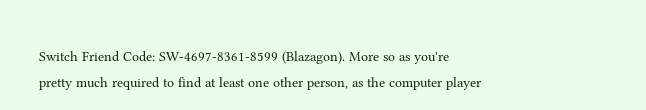Switch Friend Code: SW-4697-8361-8599 (Blazagon). More so as you're pretty much required to find at least one other person, as the computer player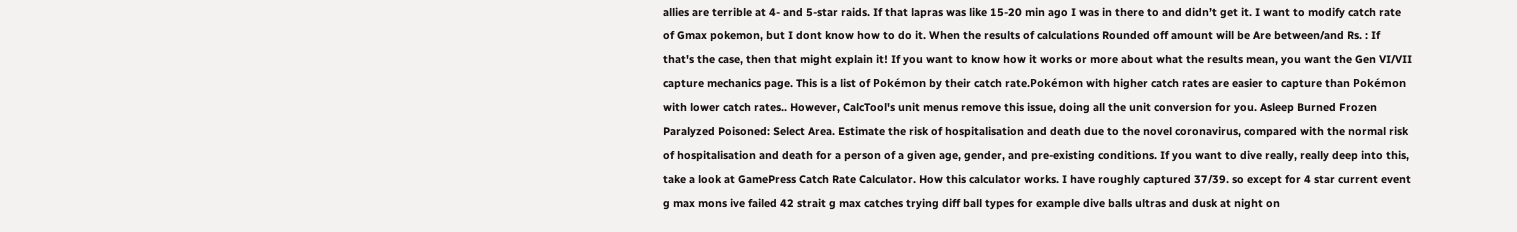allies are terrible at 4- and 5-star raids. If that lapras was like 15-20 min ago I was in there to and didn’t get it. I want to modify catch rate of Gmax pokemon, but I dont know how to do it. When the results of calculations Rounded off amount will be Are between/and Rs. : If that's the case, then that might explain it! If you want to know how it works or more about what the results mean, you want the Gen VI/VII capture mechanics page. This is a list of Pokémon by their catch rate.Pokémon with higher catch rates are easier to capture than Pokémon with lower catch rates.. However, CalcTool's unit menus remove this issue, doing all the unit conversion for you. Asleep Burned Frozen Paralyzed Poisoned: Select Area. Estimate the risk of hospitalisation and death due to the novel coronavirus, compared with the normal risk of hospitalisation and death for a person of a given age, gender, and pre-existing conditions. If you want to dive really, really deep into this, take a look at GamePress Catch Rate Calculator. How this calculator works. I have roughly captured 37/39. so except for 4 star current event g max mons ive failed 42 strait g max catches trying diff ball types for example dive balls ultras and dusk at night on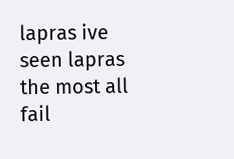lapras ive seen lapras the most all fail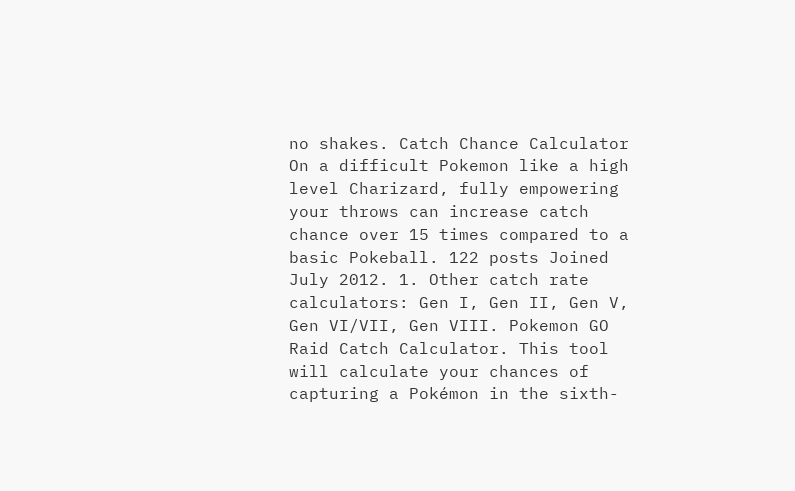no shakes. Catch Chance Calculator On a difficult Pokemon like a high level Charizard, fully empowering your throws can increase catch chance over 15 times compared to a basic Pokeball. 122 posts Joined July 2012. 1. Other catch rate calculators: Gen I, Gen II, Gen V, Gen VI/VII, Gen VIII. Pokemon GO Raid Catch Calculator. This tool will calculate your chances of capturing a Pokémon in the sixth-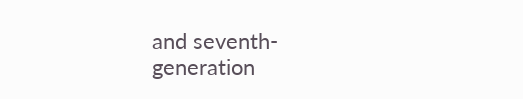and seventh-generation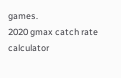games.
2020 gmax catch rate calculator